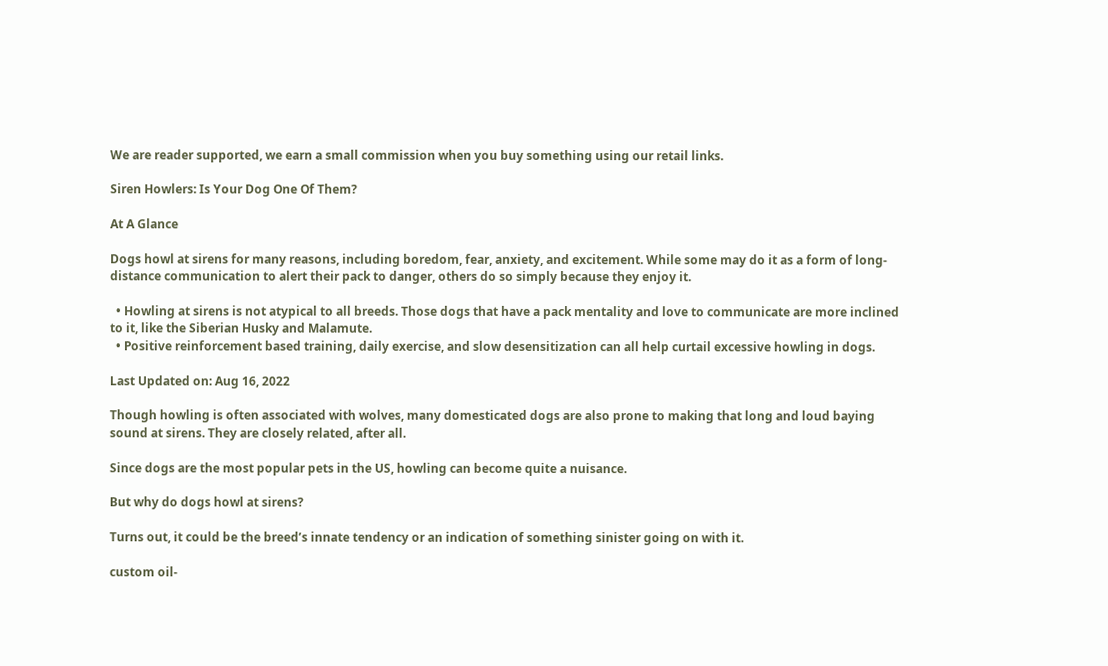We are reader supported, we earn a small commission when you buy something using our retail links.

Siren Howlers: Is Your Dog One Of Them?

At A Glance

Dogs howl at sirens for many reasons, including boredom, fear, anxiety, and excitement. While some may do it as a form of long-distance communication to alert their pack to danger, others do so simply because they enjoy it.

  • Howling at sirens is not atypical to all breeds. Those dogs that have a pack mentality and love to communicate are more inclined to it, like the Siberian Husky and Malamute.
  • Positive reinforcement based training, daily exercise, and slow desensitization can all help curtail excessive howling in dogs.

Last Updated on: Aug 16, 2022

Though howling is often associated with wolves, many domesticated dogs are also prone to making that long and loud baying sound at sirens. They are closely related, after all.

Since dogs are the most popular pets in the US, howling can become quite a nuisance.

But why do dogs howl at sirens?

Turns out, it could be the breed’s innate tendency or an indication of something sinister going on with it.

custom oil-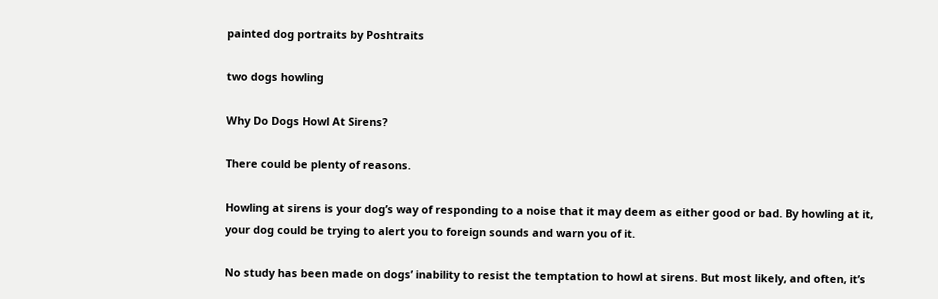painted dog portraits by Poshtraits

two dogs howling

Why Do Dogs Howl At Sirens?

There could be plenty of reasons.

Howling at sirens is your dog’s way of responding to a noise that it may deem as either good or bad. By howling at it, your dog could be trying to alert you to foreign sounds and warn you of it.

No study has been made on dogs’ inability to resist the temptation to howl at sirens. But most likely, and often, it’s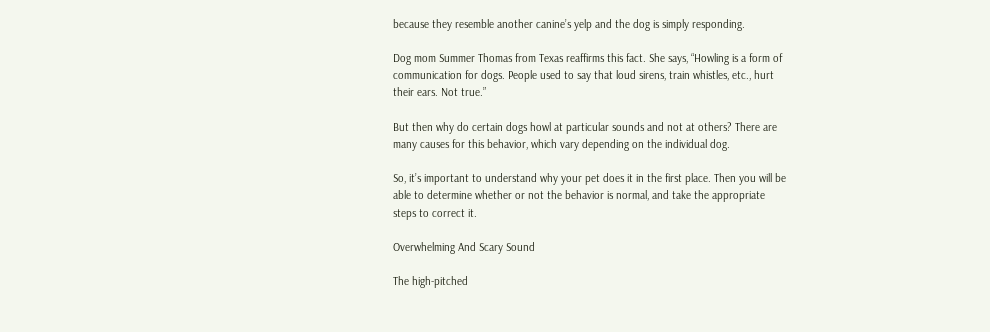because they resemble another canine’s yelp and the dog is simply responding.

Dog mom Summer Thomas from Texas reaffirms this fact. She says, “Howling is a form of communication for dogs. People used to say that loud sirens, train whistles, etc., hurt their ears. Not true.”

But then why do certain dogs howl at particular sounds and not at others? There are many causes for this behavior, which vary depending on the individual dog.

So, it’s important to understand why your pet does it in the first place. Then you will be able to determine whether or not the behavior is normal, and take the appropriate steps to correct it.

Overwhelming And Scary Sound

The high-pitched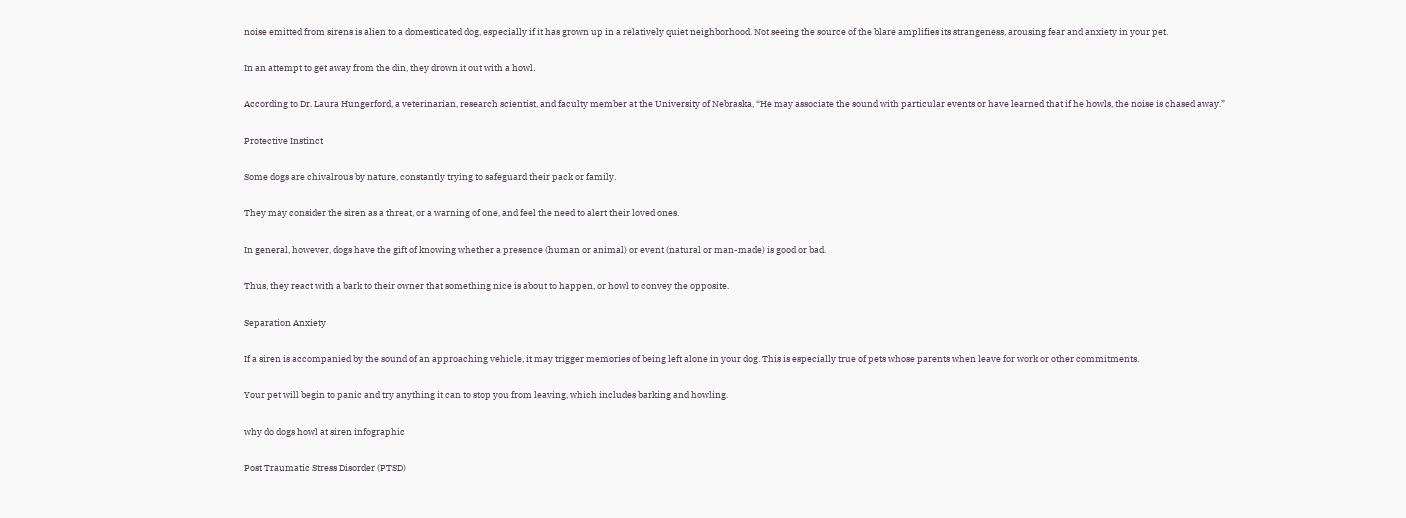noise emitted from sirens is alien to a domesticated dog, especially if it has grown up in a relatively quiet neighborhood. Not seeing the source of the blare amplifies its strangeness, arousing fear and anxiety in your pet.

In an attempt to get away from the din, they drown it out with a howl.

According to Dr. Laura Hungerford, a veterinarian, research scientist, and faculty member at the University of Nebraska, “He may associate the sound with particular events or have learned that if he howls, the noise is chased away.”

Protective Instinct

Some dogs are chivalrous by nature, constantly trying to safeguard their pack or family.

They may consider the siren as a threat, or a warning of one, and feel the need to alert their loved ones.

In general, however, dogs have the gift of knowing whether a presence (human or animal) or event (natural or man-made) is good or bad.

Thus, they react with a bark to their owner that something nice is about to happen, or howl to convey the opposite.

Separation Anxiety

If a siren is accompanied by the sound of an approaching vehicle, it may trigger memories of being left alone in your dog. This is especially true of pets whose parents when leave for work or other commitments.

Your pet will begin to panic and try anything it can to stop you from leaving, which includes barking and howling.

why do dogs howl at siren infographic

Post Traumatic Stress Disorder (PTSD)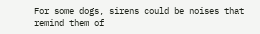For some dogs, sirens could be noises that remind them of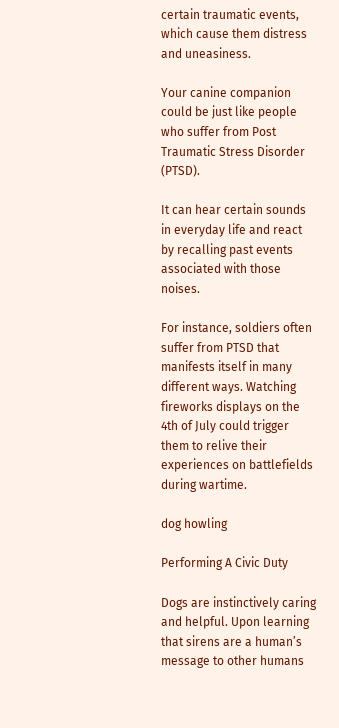certain traumatic events, which cause them distress and uneasiness.

Your canine companion could be just like people who suffer from Post Traumatic Stress Disorder (PTSD).

It can hear certain sounds in everyday life and react by recalling past events associated with those noises.

For instance, soldiers often suffer from PTSD that manifests itself in many different ways. Watching fireworks displays on the 4th of July could trigger them to relive their experiences on battlefields during wartime.

dog howling

Performing A Civic Duty

Dogs are instinctively caring and helpful. Upon learning that sirens are a human’s message to other humans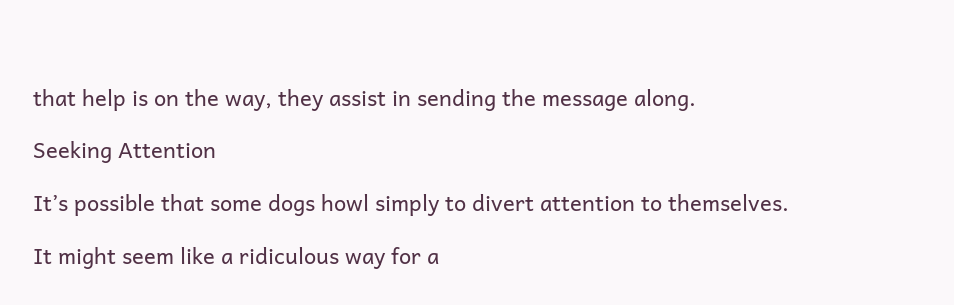that help is on the way, they assist in sending the message along.

Seeking Attention

It’s possible that some dogs howl simply to divert attention to themselves.

It might seem like a ridiculous way for a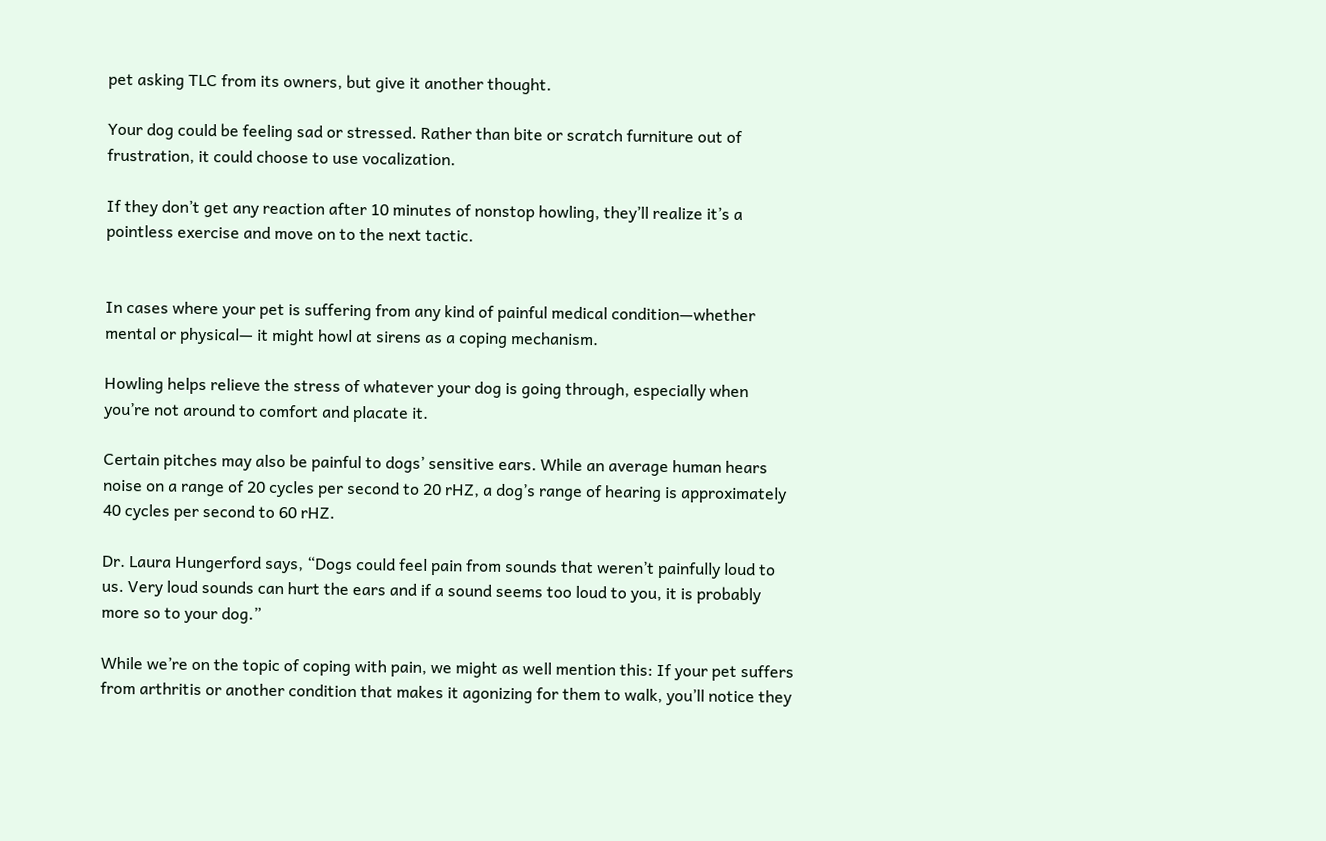pet asking TLC from its owners, but give it another thought.

Your dog could be feeling sad or stressed. Rather than bite or scratch furniture out of frustration, it could choose to use vocalization.

If they don’t get any reaction after 10 minutes of nonstop howling, they’ll realize it’s a pointless exercise and move on to the next tactic.


In cases where your pet is suffering from any kind of painful medical condition—whether mental or physical— it might howl at sirens as a coping mechanism.

Howling helps relieve the stress of whatever your dog is going through, especially when you’re not around to comfort and placate it.

Certain pitches may also be painful to dogs’ sensitive ears. While an average human hears noise on a range of 20 cycles per second to 20 rHZ, a dog’s range of hearing is approximately 40 cycles per second to 60 rHZ.

Dr. Laura Hungerford says, “Dogs could feel pain from sounds that weren’t painfully loud to us. Very loud sounds can hurt the ears and if a sound seems too loud to you, it is probably more so to your dog.”

While we’re on the topic of coping with pain, we might as well mention this: If your pet suffers from arthritis or another condition that makes it agonizing for them to walk, you’ll notice they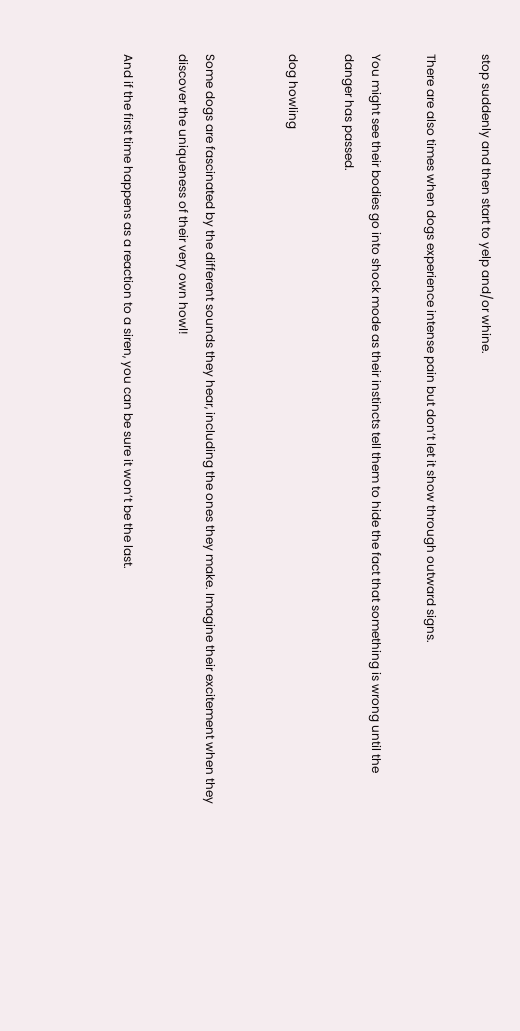stop suddenly and then start to yelp and/or whine.

There are also times when dogs experience intense pain but don’t let it show through outward signs.

You might see their bodies go into shock mode as their instincts tell them to hide the fact that something is wrong until the danger has passed.

dog howling


Some dogs are fascinated by the different sounds they hear, including the ones they make. Imagine their excitement when they discover the uniqueness of their very own howl!

And if the first time happens as a reaction to a siren, you can be sure it won’t be the last.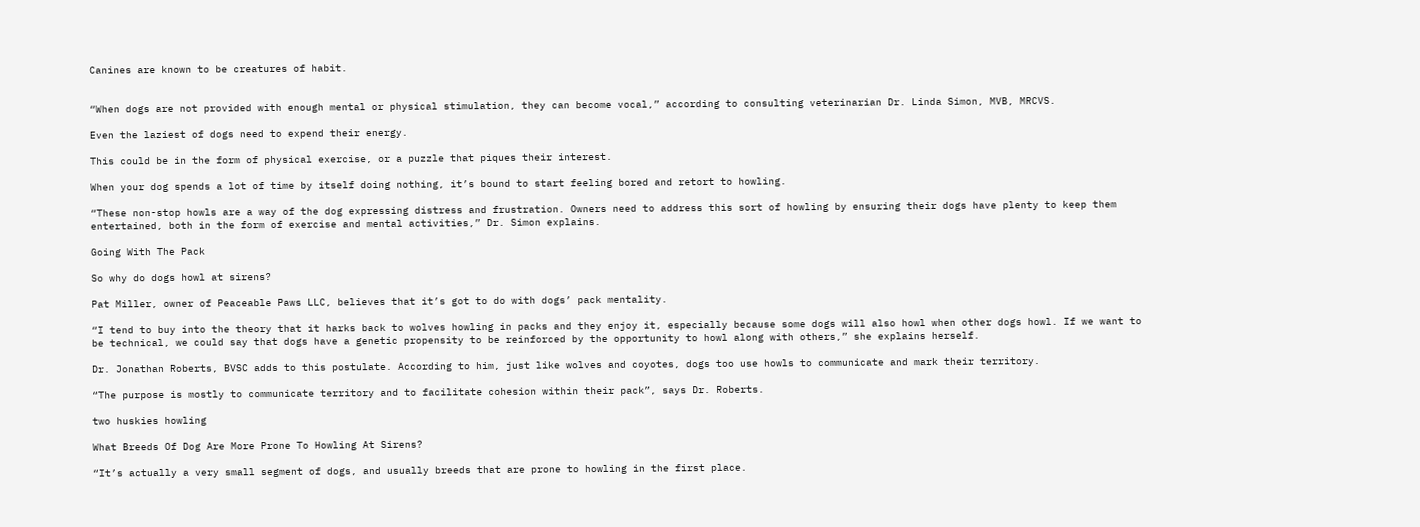Canines are known to be creatures of habit.


“When dogs are not provided with enough mental or physical stimulation, they can become vocal,” according to consulting veterinarian Dr. Linda Simon, MVB, MRCVS.

Even the laziest of dogs need to expend their energy.

This could be in the form of physical exercise, or a puzzle that piques their interest.

When your dog spends a lot of time by itself doing nothing, it’s bound to start feeling bored and retort to howling.

“These non-stop howls are a way of the dog expressing distress and frustration. Owners need to address this sort of howling by ensuring their dogs have plenty to keep them entertained, both in the form of exercise and mental activities,” Dr. Simon explains.

Going With The Pack

So why do dogs howl at sirens?

Pat Miller, owner of Peaceable Paws LLC, believes that it’s got to do with dogs’ pack mentality.

“I tend to buy into the theory that it harks back to wolves howling in packs and they enjoy it, especially because some dogs will also howl when other dogs howl. If we want to be technical, we could say that dogs have a genetic propensity to be reinforced by the opportunity to howl along with others,” she explains herself.

Dr. Jonathan Roberts, BVSC adds to this postulate. According to him, just like wolves and coyotes, dogs too use howls to communicate and mark their territory.

“The purpose is mostly to communicate territory and to facilitate cohesion within their pack”, says Dr. Roberts.

two huskies howling

What Breeds Of Dog Are More Prone To Howling At Sirens?

“It’s actually a very small segment of dogs, and usually breeds that are prone to howling in the first place.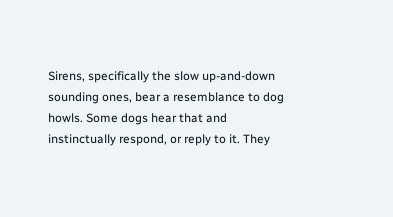Sirens, specifically the slow up-and-down sounding ones, bear a resemblance to dog howls. Some dogs hear that and instinctually respond, or reply to it. They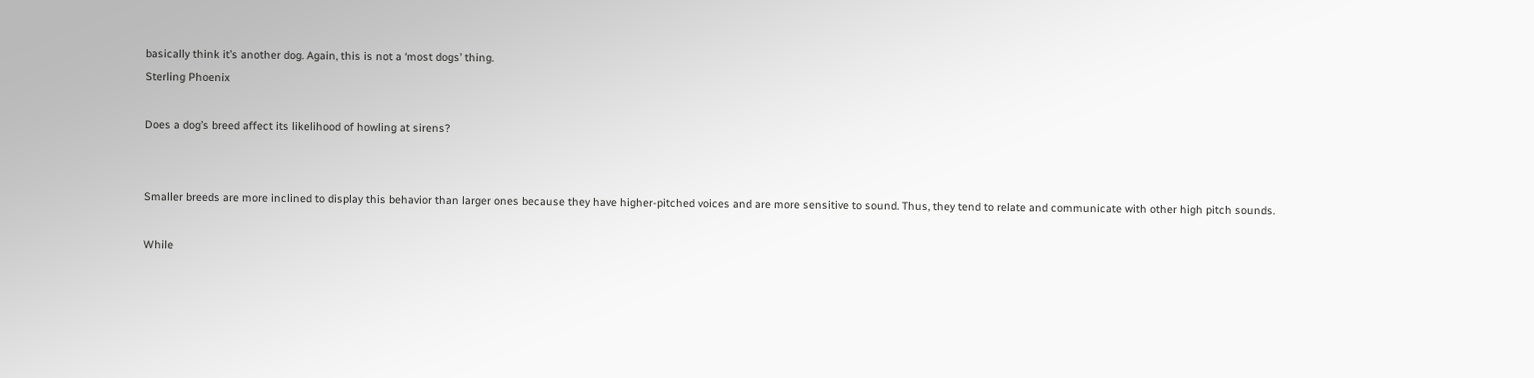basically think it’s another dog. Again, this is not a ‘most dogs’ thing.
Sterling Phoenix

Does a dog’s breed affect its likelihood of howling at sirens?


Smaller breeds are more inclined to display this behavior than larger ones because they have higher-pitched voices and are more sensitive to sound. Thus, they tend to relate and communicate with other high pitch sounds.

While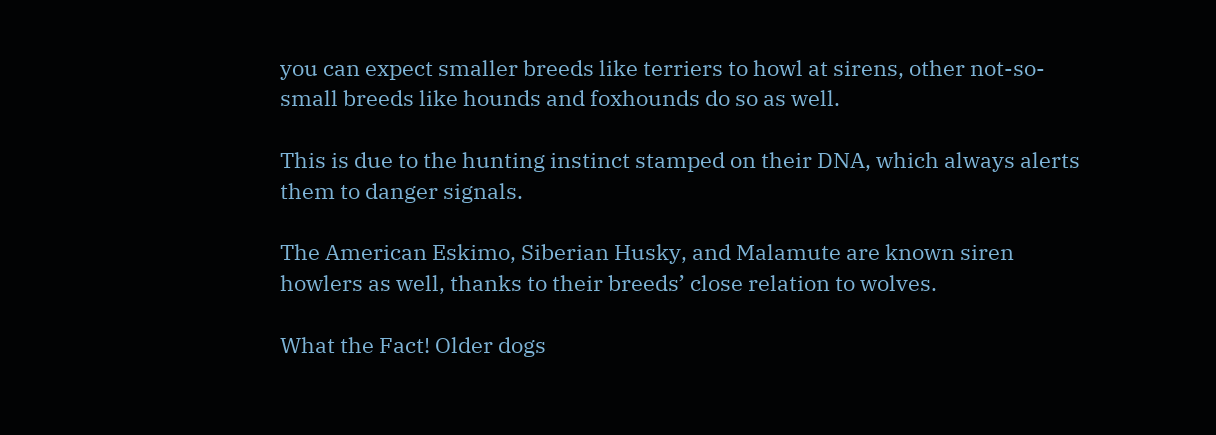you can expect smaller breeds like terriers to howl at sirens, other not-so-small breeds like hounds and foxhounds do so as well.

This is due to the hunting instinct stamped on their DNA, which always alerts them to danger signals.

The American Eskimo, Siberian Husky, and Malamute are known siren howlers as well, thanks to their breeds’ close relation to wolves.

What the Fact! Older dogs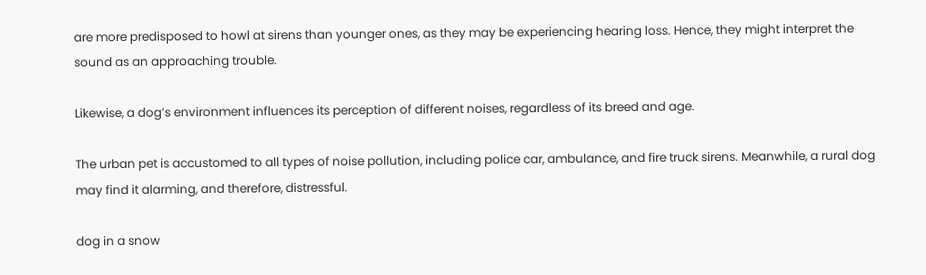are more predisposed to howl at sirens than younger ones, as they may be experiencing hearing loss. Hence, they might interpret the sound as an approaching trouble.

Likewise, a dog’s environment influences its perception of different noises, regardless of its breed and age.

The urban pet is accustomed to all types of noise pollution, including police car, ambulance, and fire truck sirens. Meanwhile, a rural dog may find it alarming, and therefore, distressful.

dog in a snow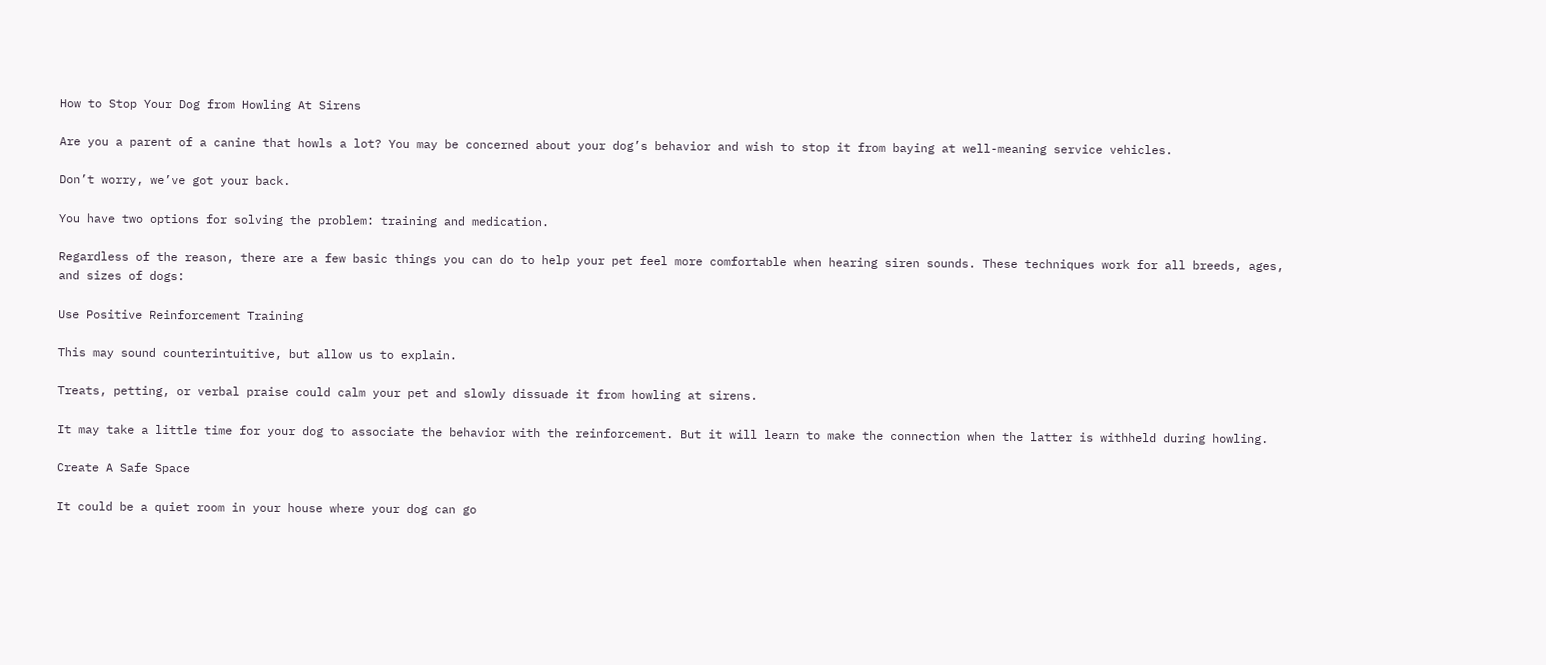How to Stop Your Dog from Howling At Sirens

Are you a parent of a canine that howls a lot? You may be concerned about your dog’s behavior and wish to stop it from baying at well-meaning service vehicles.

Don’t worry, we’ve got your back.

You have two options for solving the problem: training and medication.

Regardless of the reason, there are a few basic things you can do to help your pet feel more comfortable when hearing siren sounds. These techniques work for all breeds, ages, and sizes of dogs:

Use Positive Reinforcement Training

This may sound counterintuitive, but allow us to explain.

Treats, petting, or verbal praise could calm your pet and slowly dissuade it from howling at sirens.

It may take a little time for your dog to associate the behavior with the reinforcement. But it will learn to make the connection when the latter is withheld during howling.

Create A Safe Space

It could be a quiet room in your house where your dog can go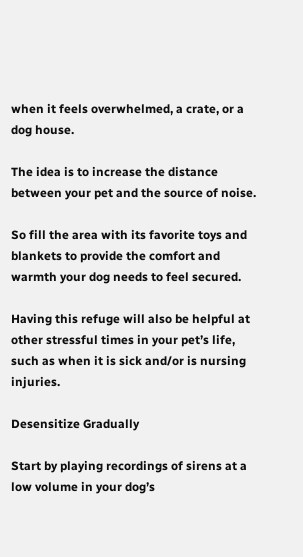when it feels overwhelmed, a crate, or a dog house.

The idea is to increase the distance between your pet and the source of noise.

So fill the area with its favorite toys and blankets to provide the comfort and warmth your dog needs to feel secured.

Having this refuge will also be helpful at other stressful times in your pet’s life, such as when it is sick and/or is nursing injuries.

Desensitize Gradually

Start by playing recordings of sirens at a low volume in your dog’s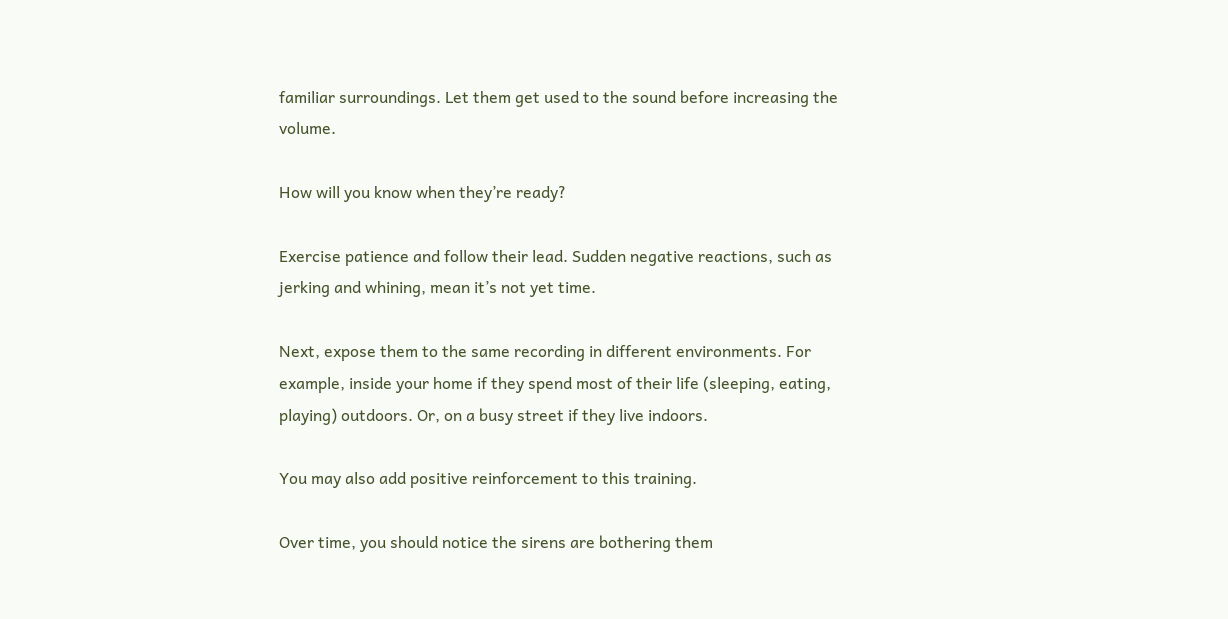familiar surroundings. Let them get used to the sound before increasing the volume.

How will you know when they’re ready?

Exercise patience and follow their lead. Sudden negative reactions, such as jerking and whining, mean it’s not yet time.

Next, expose them to the same recording in different environments. For example, inside your home if they spend most of their life (sleeping, eating, playing) outdoors. Or, on a busy street if they live indoors.

You may also add positive reinforcement to this training.

Over time, you should notice the sirens are bothering them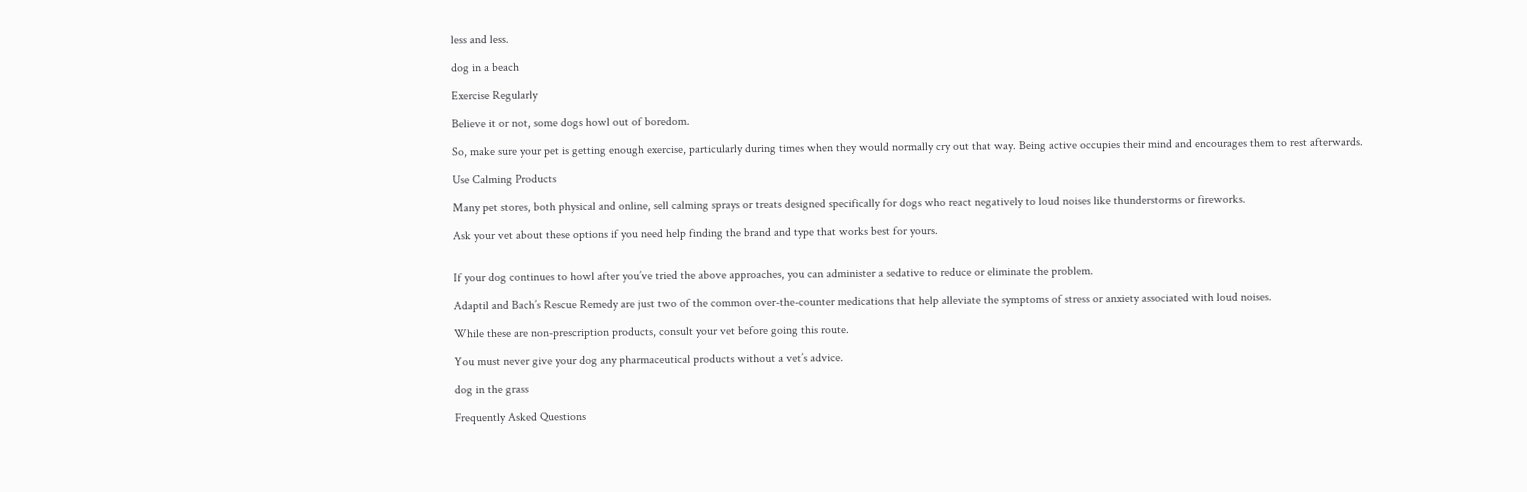less and less.

dog in a beach

Exercise Regularly

Believe it or not, some dogs howl out of boredom.

So, make sure your pet is getting enough exercise, particularly during times when they would normally cry out that way. Being active occupies their mind and encourages them to rest afterwards.

Use Calming Products

Many pet stores, both physical and online, sell calming sprays or treats designed specifically for dogs who react negatively to loud noises like thunderstorms or fireworks.

Ask your vet about these options if you need help finding the brand and type that works best for yours.


If your dog continues to howl after you’ve tried the above approaches, you can administer a sedative to reduce or eliminate the problem.

Adaptil and Bach’s Rescue Remedy are just two of the common over-the-counter medications that help alleviate the symptoms of stress or anxiety associated with loud noises.

While these are non-prescription products, consult your vet before going this route.

You must never give your dog any pharmaceutical products without a vet’s advice.

dog in the grass

Frequently Asked Questions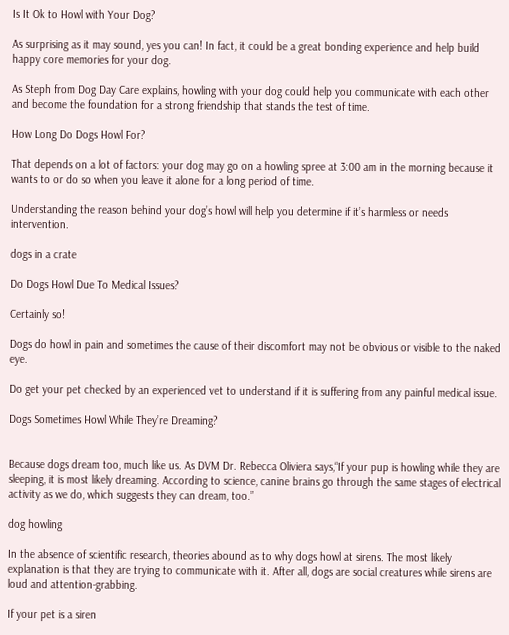Is It Ok to Howl with Your Dog?

As surprising as it may sound, yes you can! In fact, it could be a great bonding experience and help build happy core memories for your dog.

As Steph from Dog Day Care explains, howling with your dog could help you communicate with each other and become the foundation for a strong friendship that stands the test of time.

How Long Do Dogs Howl For?

That depends on a lot of factors: your dog may go on a howling spree at 3:00 am in the morning because it wants to or do so when you leave it alone for a long period of time.

Understanding the reason behind your dog’s howl will help you determine if it’s harmless or needs intervention.

dogs in a crate

Do Dogs Howl Due To Medical Issues?

Certainly so!

Dogs do howl in pain and sometimes the cause of their discomfort may not be obvious or visible to the naked eye.

Do get your pet checked by an experienced vet to understand if it is suffering from any painful medical issue.

Dogs Sometimes Howl While They’re Dreaming?


Because dogs dream too, much like us. As DVM Dr. Rebecca Oliviera says,“If your pup is howling while they are sleeping, it is most likely dreaming. According to science, canine brains go through the same stages of electrical activity as we do, which suggests they can dream, too.”

dog howling

In the absence of scientific research, theories abound as to why dogs howl at sirens. The most likely explanation is that they are trying to communicate with it. After all, dogs are social creatures while sirens are loud and attention-grabbing.

If your pet is a siren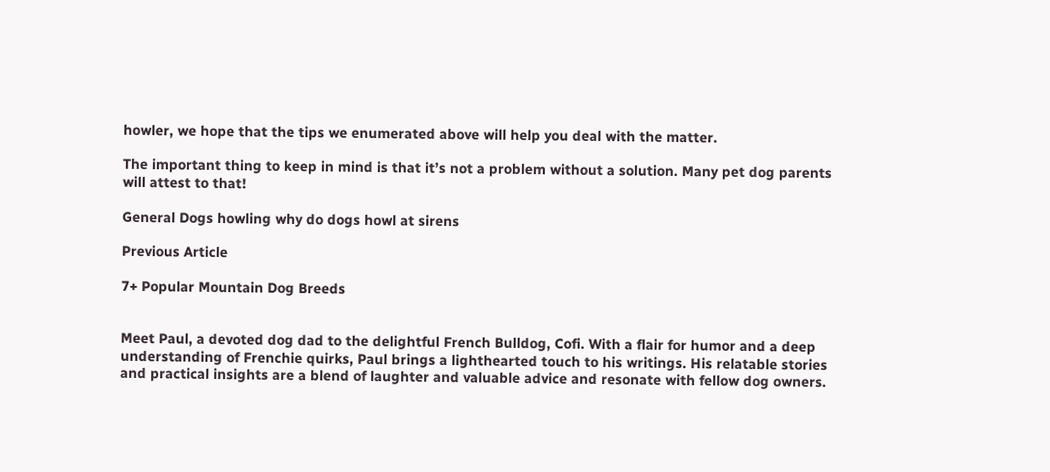howler, we hope that the tips we enumerated above will help you deal with the matter.

The important thing to keep in mind is that it’s not a problem without a solution. Many pet dog parents will attest to that!

General Dogs howling why do dogs howl at sirens

Previous Article

7+ Popular Mountain Dog Breeds


Meet Paul, a devoted dog dad to the delightful French Bulldog, Cofi. With a flair for humor and a deep understanding of Frenchie quirks, Paul brings a lighthearted touch to his writings. His relatable stories and practical insights are a blend of laughter and valuable advice and resonate with fellow dog owners.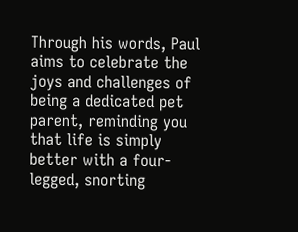Through his words, Paul aims to celebrate the joys and challenges of being a dedicated pet parent, reminding you that life is simply better with a four-legged, snorting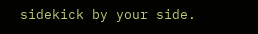sidekick by your side.